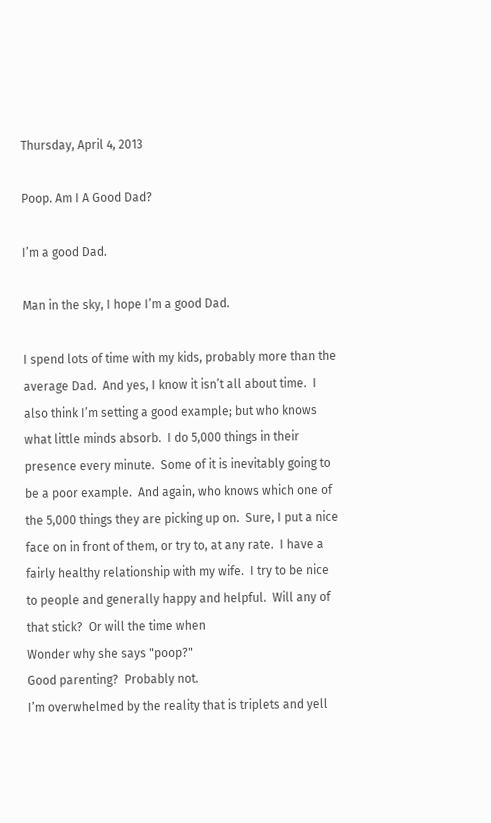Thursday, April 4, 2013

Poop. Am I A Good Dad?

I’m a good Dad.

Man in the sky, I hope I’m a good Dad.

I spend lots of time with my kids, probably more than the average Dad.  And yes, I know it isn’t all about time.  I also think I’m setting a good example; but who knows what little minds absorb.  I do 5,000 things in their presence every minute.  Some of it is inevitably going to be a poor example.  And again, who knows which one of the 5,000 things they are picking up on.  Sure, I put a nice face on in front of them, or try to, at any rate.  I have a fairly healthy relationship with my wife.  I try to be nice to people and generally happy and helpful.  Will any of that stick?  Or will the time when
Wonder why she says "poop?"
Good parenting?  Probably not.
I’m overwhelmed by the reality that is triplets and yell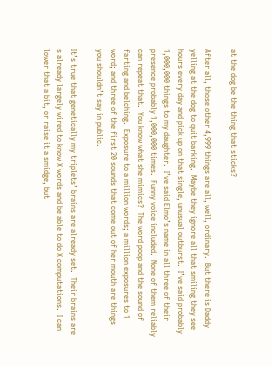at the dog be the thing that sticks?

After all, those other 4,999 things are all, well, ordinary.  But there is Daddy yelling at the dog to quit barking.  Maybe they ignore all that smiling they see hours every day and pick up on that single, unusual outburst.  I’ve said probably 1,000,000 things to my daughter.  I’ve said Elmo’s name in all three of their presence probably 1,000,000 times.  Funny voice included.  None of them reliably can repeat that.  You know what she mimics?  The word poop and the sound of farting and belching.  Exposure to a million words; a million exposures to 1 word; and three of the first 20 sounds that come out of her mouth are things you shouldn’t say in public.

It’s true that genetically my triplets’ brains are already set.  Their brains are s already largely wired to know X words and be able to do X computations.  I can lower that a bit, or raise it a smidge, but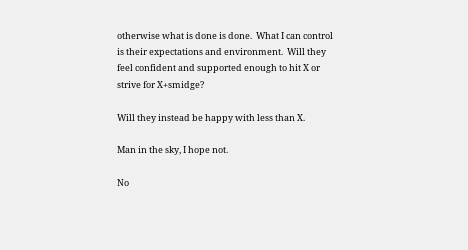otherwise what is done is done.  What I can control is their expectations and environment.  Will they feel confident and supported enough to hit X or strive for X+smidge?

Will they instead be happy with less than X.

Man in the sky, I hope not.

No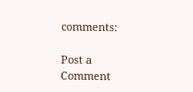comments:

Post a Comment